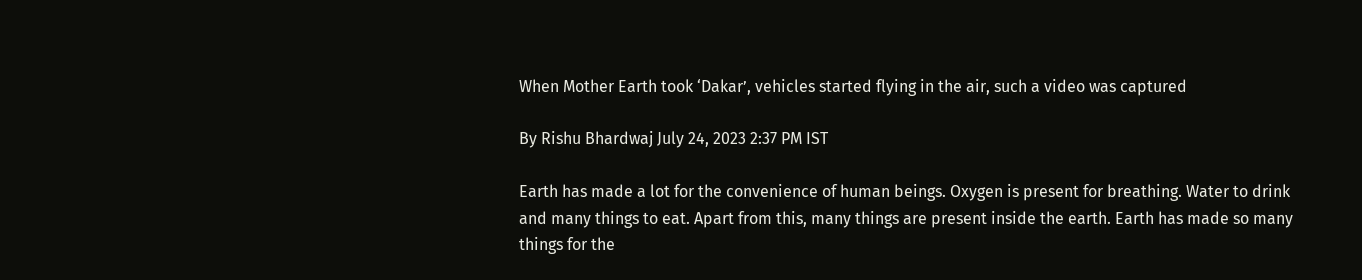When Mother Earth took ‘Dakar’, vehicles started flying in the air, such a video was captured

By Rishu Bhardwaj July 24, 2023 2:37 PM IST

Earth has made a lot for the convenience of human beings. Oxygen is present for breathing. Water to drink and many things to eat. Apart from this, many things are present inside the earth. Earth has made so many things for the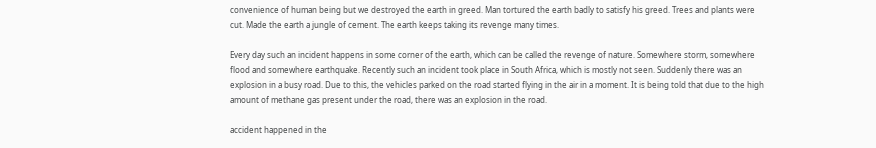convenience of human being but we destroyed the earth in greed. Man tortured the earth badly to satisfy his greed. Trees and plants were cut. Made the earth a jungle of cement. The earth keeps taking its revenge many times.

Every day such an incident happens in some corner of the earth, which can be called the revenge of nature. Somewhere storm, somewhere flood and somewhere earthquake. Recently such an incident took place in South Africa, which is mostly not seen. Suddenly there was an explosion in a busy road. Due to this, the vehicles parked on the road started flying in the air in a moment. It is being told that due to the high amount of methane gas present under the road, there was an explosion in the road.

accident happened in the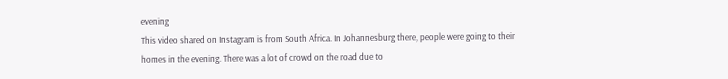evening
This video shared on Instagram is from South Africa. In Johannesburg there, people were going to their homes in the evening. There was a lot of crowd on the road due to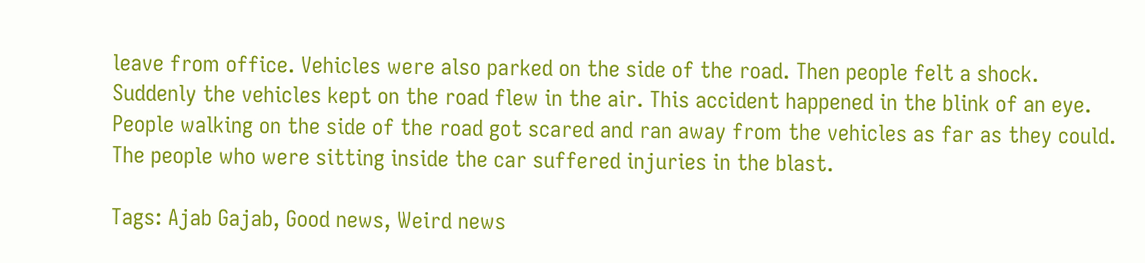leave from office. Vehicles were also parked on the side of the road. Then people felt a shock. Suddenly the vehicles kept on the road flew in the air. This accident happened in the blink of an eye. People walking on the side of the road got scared and ran away from the vehicles as far as they could. The people who were sitting inside the car suffered injuries in the blast.

Tags: Ajab Gajab, Good news, Weird news